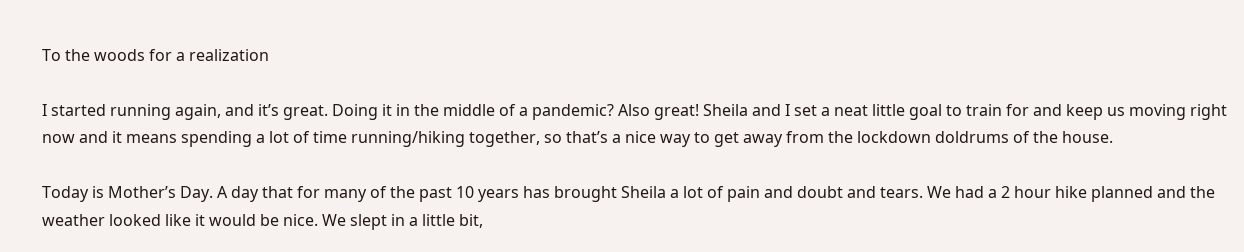To the woods for a realization

I started running again, and it’s great. Doing it in the middle of a pandemic? Also great! Sheila and I set a neat little goal to train for and keep us moving right now and it means spending a lot of time running/hiking together, so that’s a nice way to get away from the lockdown doldrums of the house.

Today is Mother’s Day. A day that for many of the past 10 years has brought Sheila a lot of pain and doubt and tears. We had a 2 hour hike planned and the weather looked like it would be nice. We slept in a little bit,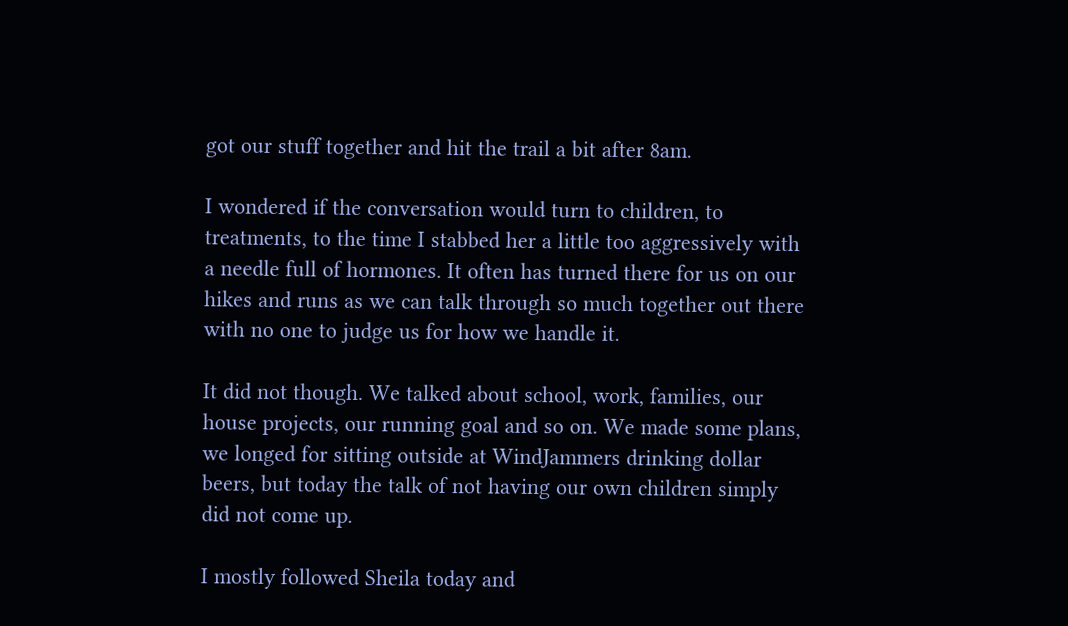got our stuff together and hit the trail a bit after 8am.

I wondered if the conversation would turn to children, to treatments, to the time I stabbed her a little too aggressively with a needle full of hormones. It often has turned there for us on our hikes and runs as we can talk through so much together out there with no one to judge us for how we handle it.

It did not though. We talked about school, work, families, our house projects, our running goal and so on. We made some plans, we longed for sitting outside at WindJammers drinking dollar beers, but today the talk of not having our own children simply did not come up.

I mostly followed Sheila today and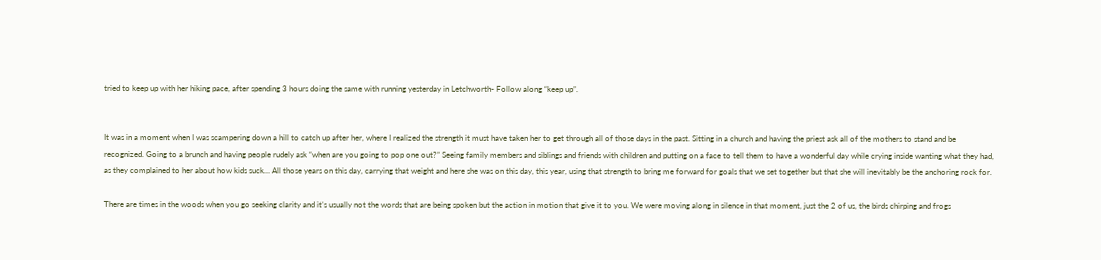tried to keep up with her hiking pace, after spending 3 hours doing the same with running yesterday in Letchworth- Follow along “keep up”.


It was in a moment when I was scampering down a hill to catch up after her, where I realized the strength it must have taken her to get through all of those days in the past. Sitting in a church and having the priest ask all of the mothers to stand and be recognized. Going to a brunch and having people rudely ask “when are you going to pop one out?” Seeing family members and siblings and friends with children and putting on a face to tell them to have a wonderful day while crying inside wanting what they had, as they complained to her about how kids suck… All those years on this day, carrying that weight and here she was on this day, this year, using that strength to bring me forward for goals that we set together but that she will inevitably be the anchoring rock for.

There are times in the woods when you go seeking clarity and it’s usually not the words that are being spoken but the action in motion that give it to you. We were moving along in silence in that moment, just the 2 of us, the birds chirping and frogs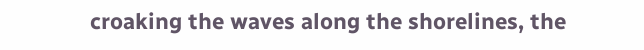croaking the waves along the shorelines, the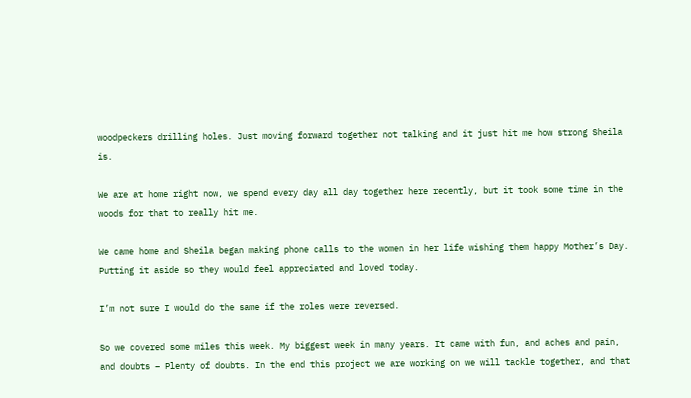woodpeckers drilling holes. Just moving forward together not talking and it just hit me how strong Sheila is.

We are at home right now, we spend every day all day together here recently, but it took some time in the woods for that to really hit me.

We came home and Sheila began making phone calls to the women in her life wishing them happy Mother’s Day. Putting it aside so they would feel appreciated and loved today.

I’m not sure I would do the same if the roles were reversed.

So we covered some miles this week. My biggest week in many years. It came with fun, and aches and pain, and doubts – Plenty of doubts. In the end this project we are working on we will tackle together, and that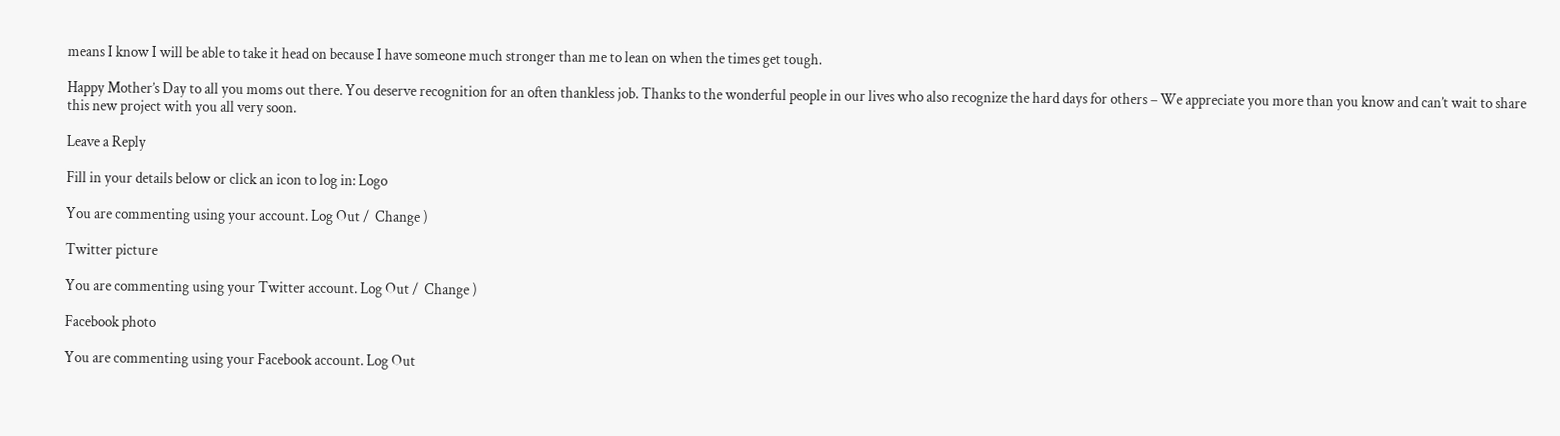means I know I will be able to take it head on because I have someone much stronger than me to lean on when the times get tough.

Happy Mother’s Day to all you moms out there. You deserve recognition for an often thankless job. Thanks to the wonderful people in our lives who also recognize the hard days for others – We appreciate you more than you know and can’t wait to share this new project with you all very soon.

Leave a Reply

Fill in your details below or click an icon to log in: Logo

You are commenting using your account. Log Out /  Change )

Twitter picture

You are commenting using your Twitter account. Log Out /  Change )

Facebook photo

You are commenting using your Facebook account. Log Out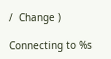/  Change )

Connecting to %s